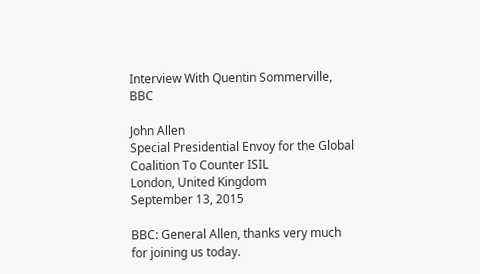Interview With Quentin Sommerville, BBC

John Allen
Special Presidential Envoy for the Global Coalition To Counter ISIL
London, United Kingdom
September 13, 2015

BBC: General Allen, thanks very much for joining us today.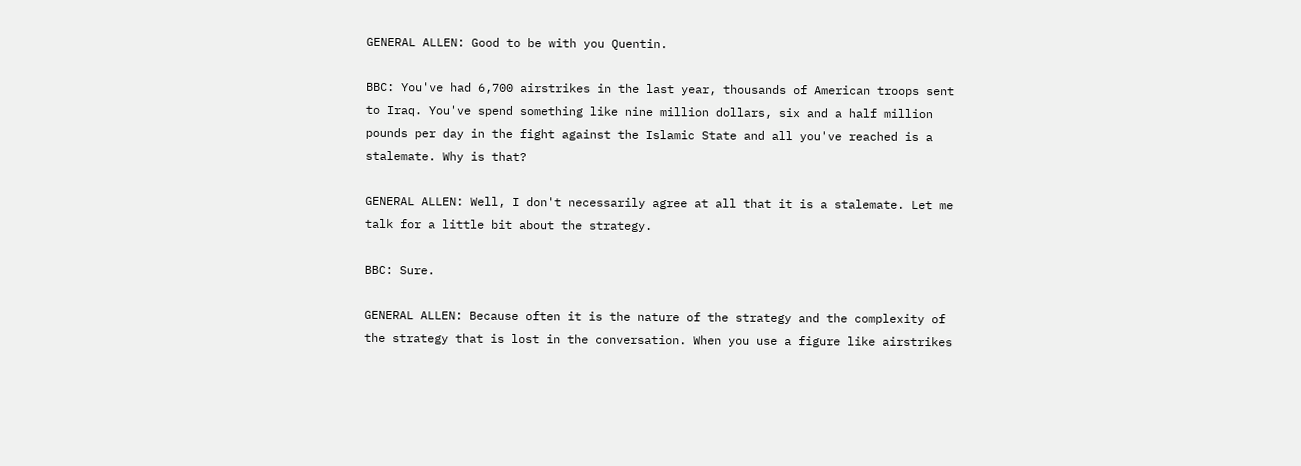GENERAL ALLEN: Good to be with you Quentin.

BBC: You've had 6,700 airstrikes in the last year, thousands of American troops sent to Iraq. You've spend something like nine million dollars, six and a half million pounds per day in the fight against the Islamic State and all you've reached is a stalemate. Why is that?

GENERAL ALLEN: Well, I don't necessarily agree at all that it is a stalemate. Let me talk for a little bit about the strategy.

BBC: Sure.

GENERAL ALLEN: Because often it is the nature of the strategy and the complexity of the strategy that is lost in the conversation. When you use a figure like airstrikes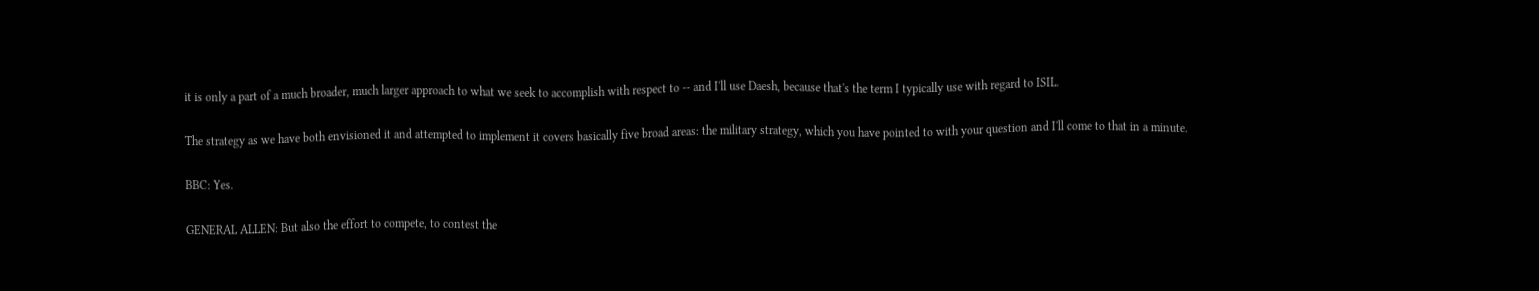it is only a part of a much broader, much larger approach to what we seek to accomplish with respect to -- and I'll use Daesh, because that's the term I typically use with regard to ISIL.

The strategy as we have both envisioned it and attempted to implement it covers basically five broad areas: the military strategy, which you have pointed to with your question and I'll come to that in a minute.

BBC: Yes.

GENERAL ALLEN: But also the effort to compete, to contest the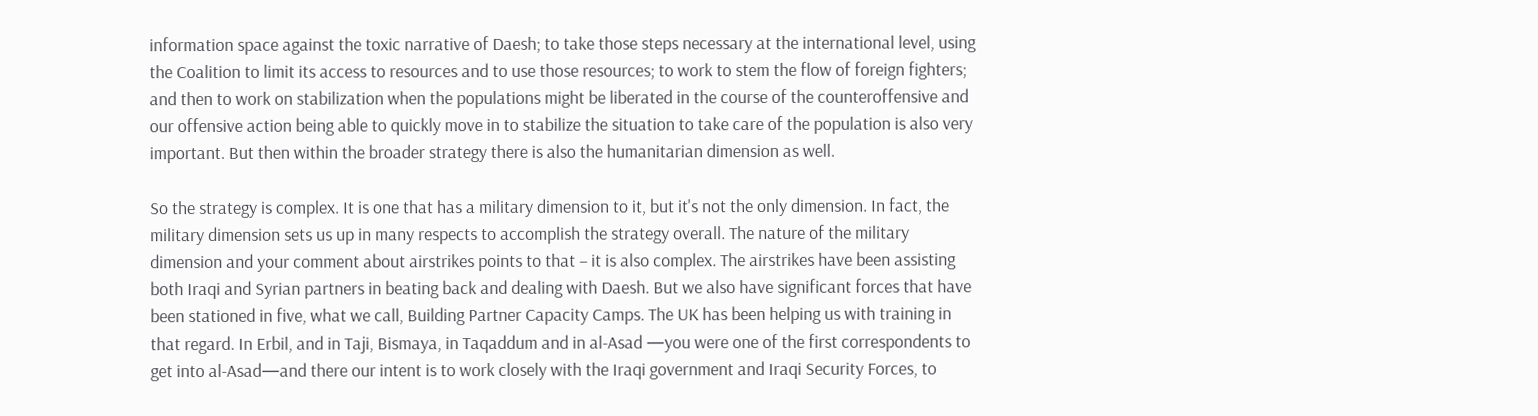information space against the toxic narrative of Daesh; to take those steps necessary at the international level, using the Coalition to limit its access to resources and to use those resources; to work to stem the flow of foreign fighters; and then to work on stabilization when the populations might be liberated in the course of the counteroffensive and our offensive action being able to quickly move in to stabilize the situation to take care of the population is also very important. But then within the broader strategy there is also the humanitarian dimension as well.

So the strategy is complex. It is one that has a military dimension to it, but it's not the only dimension. In fact, the military dimension sets us up in many respects to accomplish the strategy overall. The nature of the military dimension and your comment about airstrikes points to that – it is also complex. The airstrikes have been assisting both Iraqi and Syrian partners in beating back and dealing with Daesh. But we also have significant forces that have been stationed in five, what we call, Building Partner Capacity Camps. The UK has been helping us with training in that regard. In Erbil, and in Taji, Bismaya, in Taqaddum and in al-Asad —you were one of the first correspondents to get into al-Asad—and there our intent is to work closely with the Iraqi government and Iraqi Security Forces, to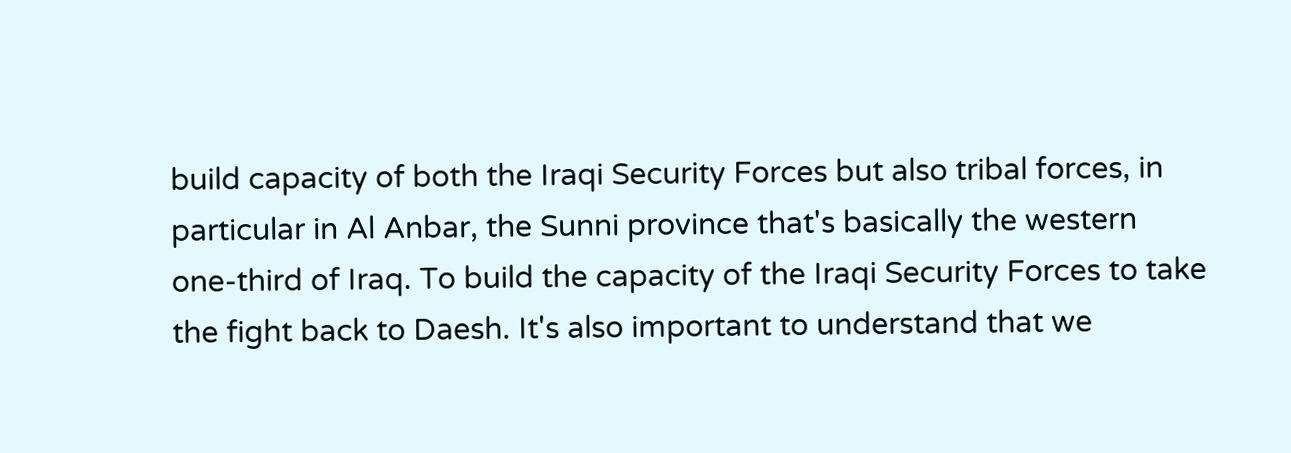build capacity of both the Iraqi Security Forces but also tribal forces, in particular in Al Anbar, the Sunni province that's basically the western one-third of Iraq. To build the capacity of the Iraqi Security Forces to take the fight back to Daesh. It's also important to understand that we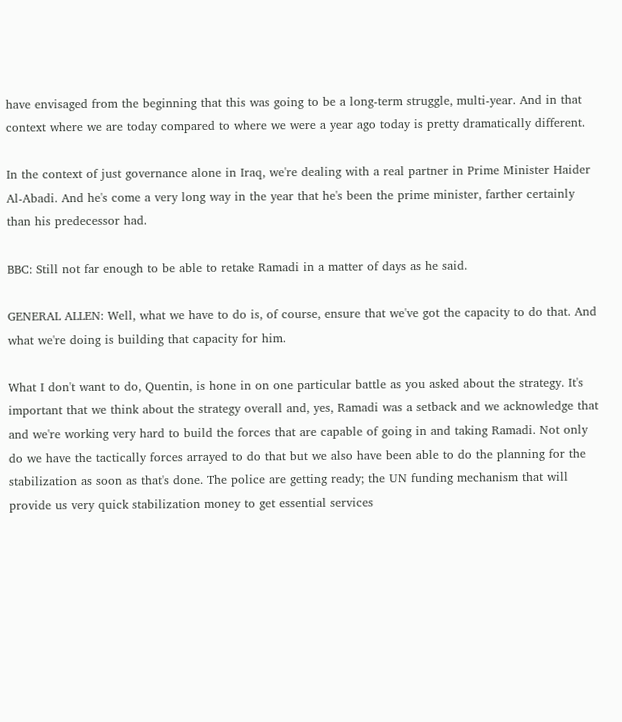have envisaged from the beginning that this was going to be a long-term struggle, multi-year. And in that context where we are today compared to where we were a year ago today is pretty dramatically different.

In the context of just governance alone in Iraq, we're dealing with a real partner in Prime Minister Haider Al-Abadi. And he's come a very long way in the year that he's been the prime minister, farther certainly than his predecessor had.

BBC: Still not far enough to be able to retake Ramadi in a matter of days as he said.

GENERAL ALLEN: Well, what we have to do is, of course, ensure that we've got the capacity to do that. And what we're doing is building that capacity for him.

What I don't want to do, Quentin, is hone in on one particular battle as you asked about the strategy. It's important that we think about the strategy overall and, yes, Ramadi was a setback and we acknowledge that and we're working very hard to build the forces that are capable of going in and taking Ramadi. Not only do we have the tactically forces arrayed to do that but we also have been able to do the planning for the stabilization as soon as that's done. The police are getting ready; the UN funding mechanism that will provide us very quick stabilization money to get essential services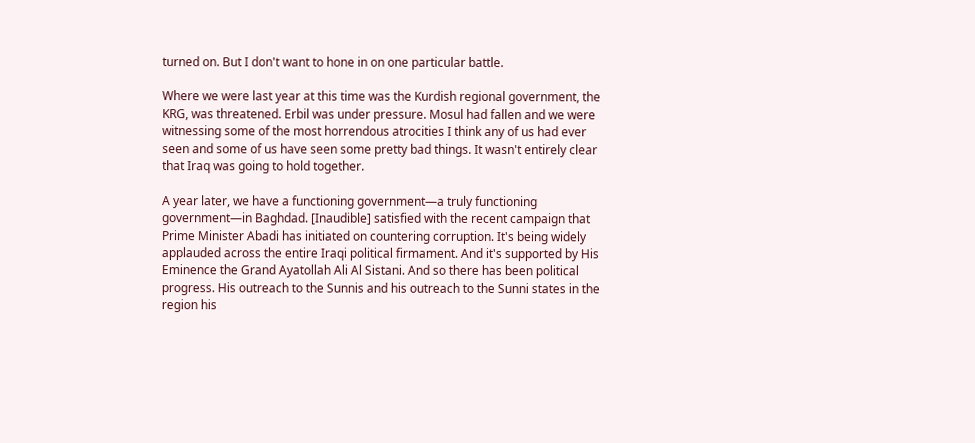turned on. But I don't want to hone in on one particular battle.

Where we were last year at this time was the Kurdish regional government, the KRG, was threatened. Erbil was under pressure. Mosul had fallen and we were witnessing some of the most horrendous atrocities I think any of us had ever seen and some of us have seen some pretty bad things. It wasn't entirely clear that Iraq was going to hold together.

A year later, we have a functioning government—a truly functioning government—in Baghdad. [Inaudible] satisfied with the recent campaign that Prime Minister Abadi has initiated on countering corruption. It's being widely applauded across the entire Iraqi political firmament. And it's supported by His Eminence the Grand Ayatollah Ali Al Sistani. And so there has been political progress. His outreach to the Sunnis and his outreach to the Sunni states in the region his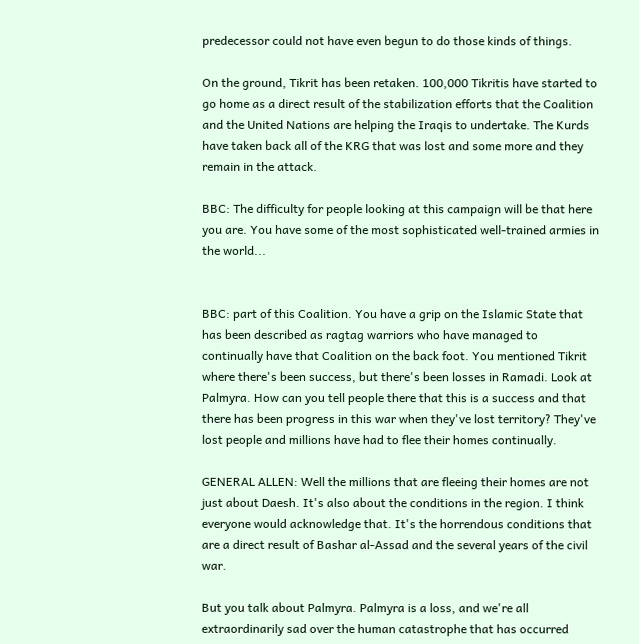predecessor could not have even begun to do those kinds of things.

On the ground, Tikrit has been retaken. 100,000 Tikritis have started to go home as a direct result of the stabilization efforts that the Coalition and the United Nations are helping the Iraqis to undertake. The Kurds have taken back all of the KRG that was lost and some more and they remain in the attack.

BBC: The difficulty for people looking at this campaign will be that here you are. You have some of the most sophisticated well-trained armies in the world...


BBC: part of this Coalition. You have a grip on the Islamic State that has been described as ragtag warriors who have managed to continually have that Coalition on the back foot. You mentioned Tikrit where there's been success, but there's been losses in Ramadi. Look at Palmyra. How can you tell people there that this is a success and that there has been progress in this war when they've lost territory? They've lost people and millions have had to flee their homes continually.

GENERAL ALLEN: Well the millions that are fleeing their homes are not just about Daesh. It's also about the conditions in the region. I think everyone would acknowledge that. It's the horrendous conditions that are a direct result of Bashar al-Assad and the several years of the civil war.

But you talk about Palmyra. Palmyra is a loss, and we're all extraordinarily sad over the human catastrophe that has occurred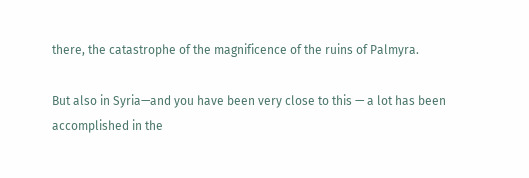there, the catastrophe of the magnificence of the ruins of Palmyra.

But also in Syria—and you have been very close to this — a lot has been accomplished in the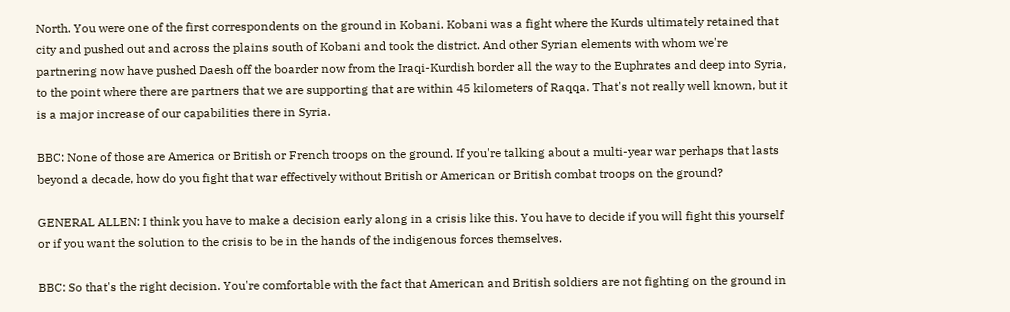North. You were one of the first correspondents on the ground in Kobani. Kobani was a fight where the Kurds ultimately retained that city and pushed out and across the plains south of Kobani and took the district. And other Syrian elements with whom we're partnering now have pushed Daesh off the boarder now from the Iraqi-Kurdish border all the way to the Euphrates and deep into Syria, to the point where there are partners that we are supporting that are within 45 kilometers of Raqqa. That's not really well known, but it is a major increase of our capabilities there in Syria.

BBC: None of those are America or British or French troops on the ground. If you're talking about a multi-year war perhaps that lasts beyond a decade, how do you fight that war effectively without British or American or British combat troops on the ground?

GENERAL ALLEN: I think you have to make a decision early along in a crisis like this. You have to decide if you will fight this yourself or if you want the solution to the crisis to be in the hands of the indigenous forces themselves.

BBC: So that's the right decision. You're comfortable with the fact that American and British soldiers are not fighting on the ground in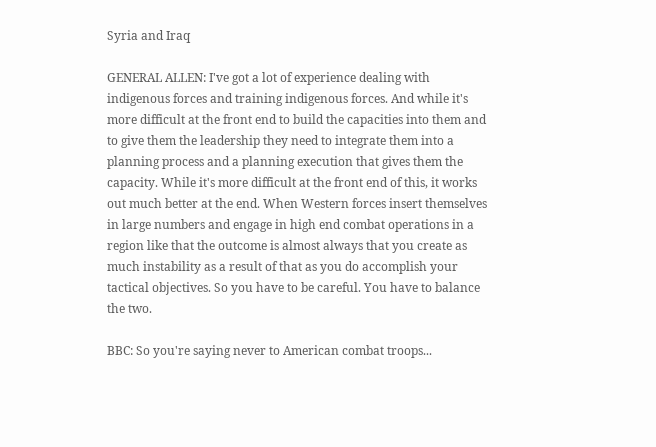Syria and Iraq

GENERAL ALLEN: I've got a lot of experience dealing with indigenous forces and training indigenous forces. And while it's more difficult at the front end to build the capacities into them and to give them the leadership they need to integrate them into a planning process and a planning execution that gives them the capacity. While it's more difficult at the front end of this, it works out much better at the end. When Western forces insert themselves in large numbers and engage in high end combat operations in a region like that the outcome is almost always that you create as much instability as a result of that as you do accomplish your tactical objectives. So you have to be careful. You have to balance the two.

BBC: So you're saying never to American combat troops...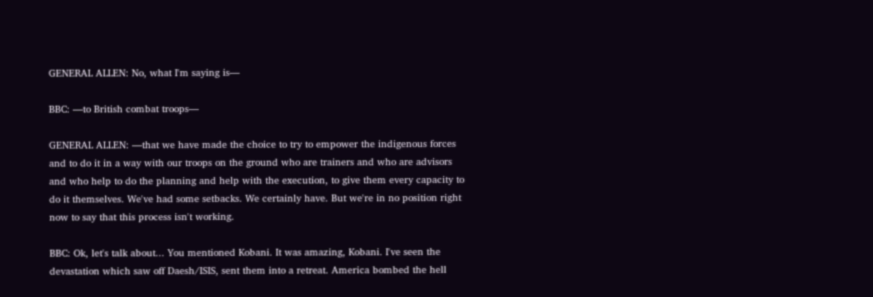GENERAL ALLEN: No, what I'm saying is—

BBC: —to British combat troops—

GENERAL ALLEN: —that we have made the choice to try to empower the indigenous forces and to do it in a way with our troops on the ground who are trainers and who are advisors and who help to do the planning and help with the execution, to give them every capacity to do it themselves. We've had some setbacks. We certainly have. But we're in no position right now to say that this process isn't working.

BBC: Ok, let's talk about... You mentioned Kobani. It was amazing, Kobani. I've seen the devastation which saw off Daesh/ISIS, sent them into a retreat. America bombed the hell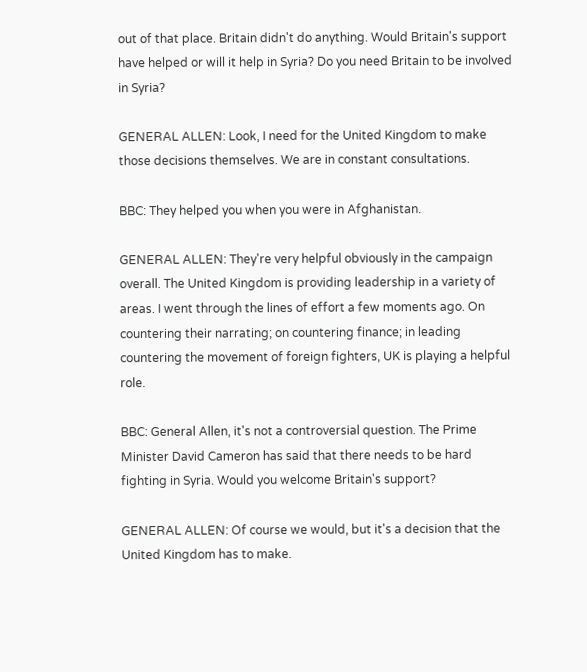out of that place. Britain didn't do anything. Would Britain's support have helped or will it help in Syria? Do you need Britain to be involved in Syria?

GENERAL ALLEN: Look, I need for the United Kingdom to make those decisions themselves. We are in constant consultations.

BBC: They helped you when you were in Afghanistan.

GENERAL ALLEN: They're very helpful obviously in the campaign overall. The United Kingdom is providing leadership in a variety of areas. I went through the lines of effort a few moments ago. On countering their narrating; on countering finance; in leading countering the movement of foreign fighters, UK is playing a helpful role.

BBC: General Allen, it's not a controversial question. The Prime Minister David Cameron has said that there needs to be hard fighting in Syria. Would you welcome Britain's support?

GENERAL ALLEN: Of course we would, but it's a decision that the United Kingdom has to make.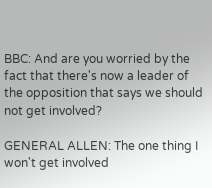BBC: And are you worried by the fact that there's now a leader of the opposition that says we should not get involved?

GENERAL ALLEN: The one thing I won't get involved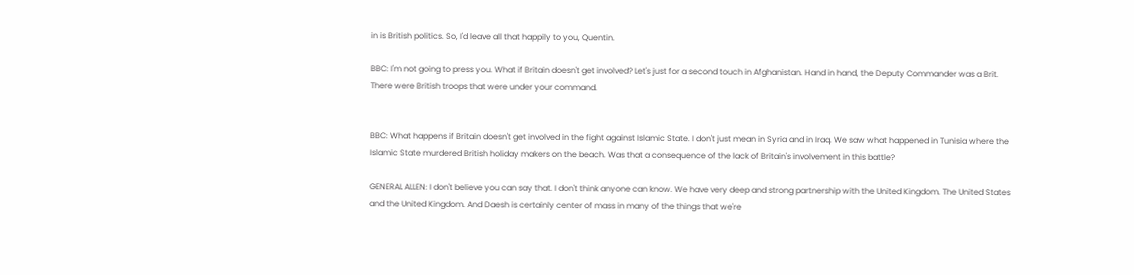in is British politics. So, I'd leave all that happily to you, Quentin.

BBC: I'm not going to press you. What if Britain doesn't get involved? Let's just for a second touch in Afghanistan. Hand in hand, the Deputy Commander was a Brit. There were British troops that were under your command.


BBC: What happens if Britain doesn't get involved in the fight against Islamic State. I don't just mean in Syria and in Iraq. We saw what happened in Tunisia where the Islamic State murdered British holiday makers on the beach. Was that a consequence of the lack of Britain's involvement in this battle?

GENERAL ALLEN: I don't believe you can say that. I don't think anyone can know. We have very deep and strong partnership with the United Kingdom. The United States and the United Kingdom. And Daesh is certainly center of mass in many of the things that we're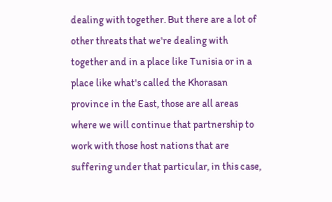dealing with together. But there are a lot of other threats that we're dealing with together and in a place like Tunisia or in a place like what's called the Khorasan province in the East, those are all areas where we will continue that partnership to work with those host nations that are suffering under that particular, in this case,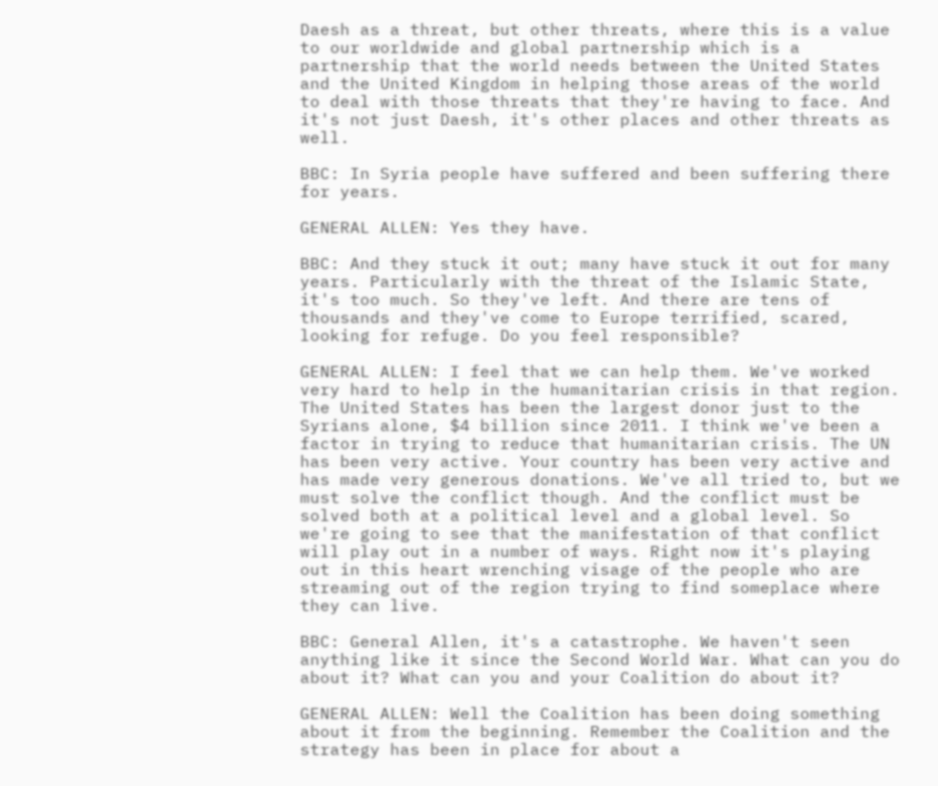Daesh as a threat, but other threats, where this is a value to our worldwide and global partnership which is a partnership that the world needs between the United States and the United Kingdom in helping those areas of the world to deal with those threats that they're having to face. And it's not just Daesh, it's other places and other threats as well.

BBC: In Syria people have suffered and been suffering there for years.

GENERAL ALLEN: Yes they have.

BBC: And they stuck it out; many have stuck it out for many years. Particularly with the threat of the Islamic State, it's too much. So they've left. And there are tens of thousands and they've come to Europe terrified, scared, looking for refuge. Do you feel responsible?

GENERAL ALLEN: I feel that we can help them. We've worked very hard to help in the humanitarian crisis in that region. The United States has been the largest donor just to the Syrians alone, $4 billion since 2011. I think we've been a factor in trying to reduce that humanitarian crisis. The UN has been very active. Your country has been very active and has made very generous donations. We've all tried to, but we must solve the conflict though. And the conflict must be solved both at a political level and a global level. So we're going to see that the manifestation of that conflict will play out in a number of ways. Right now it's playing out in this heart wrenching visage of the people who are streaming out of the region trying to find someplace where they can live.

BBC: General Allen, it's a catastrophe. We haven't seen anything like it since the Second World War. What can you do about it? What can you and your Coalition do about it?

GENERAL ALLEN: Well the Coalition has been doing something about it from the beginning. Remember the Coalition and the strategy has been in place for about a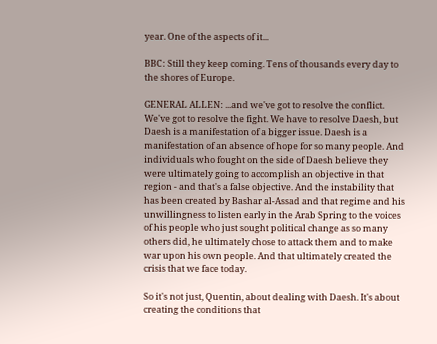year. One of the aspects of it...

BBC: Still they keep coming. Tens of thousands every day to the shores of Europe.

GENERAL ALLEN: ...and we've got to resolve the conflict. We've got to resolve the fight. We have to resolve Daesh, but Daesh is a manifestation of a bigger issue. Daesh is a manifestation of an absence of hope for so many people. And individuals who fought on the side of Daesh believe they were ultimately going to accomplish an objective in that region - and that's a false objective. And the instability that has been created by Bashar al-Assad and that regime and his unwillingness to listen early in the Arab Spring to the voices of his people who just sought political change as so many others did, he ultimately chose to attack them and to make war upon his own people. And that ultimately created the crisis that we face today.

So it's not just, Quentin, about dealing with Daesh. It's about creating the conditions that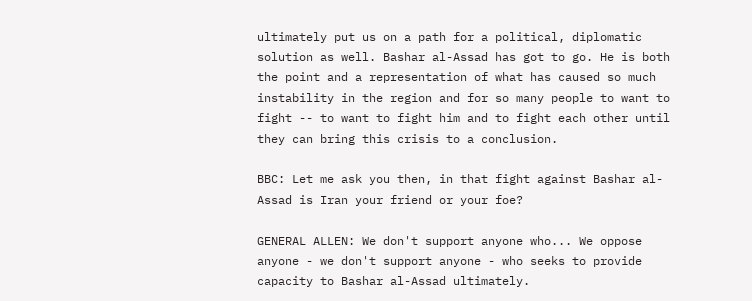ultimately put us on a path for a political, diplomatic solution as well. Bashar al-Assad has got to go. He is both the point and a representation of what has caused so much instability in the region and for so many people to want to fight -- to want to fight him and to fight each other until they can bring this crisis to a conclusion.

BBC: Let me ask you then, in that fight against Bashar al-Assad is Iran your friend or your foe?

GENERAL ALLEN: We don't support anyone who... We oppose anyone - we don't support anyone - who seeks to provide capacity to Bashar al-Assad ultimately.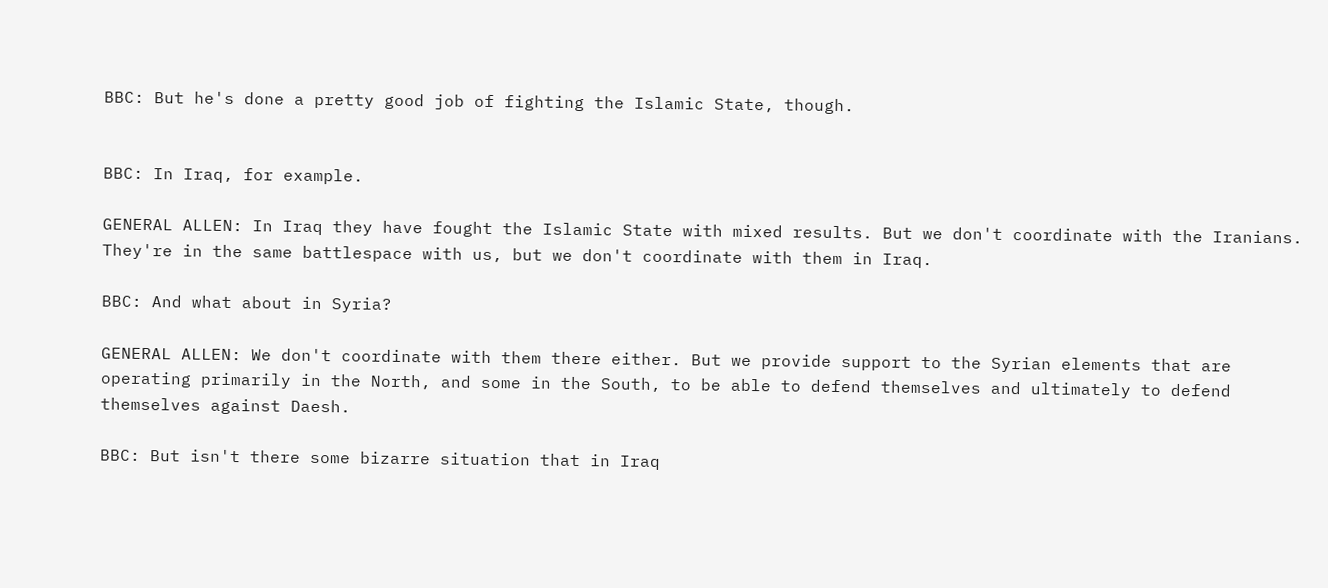BBC: But he's done a pretty good job of fighting the Islamic State, though.


BBC: In Iraq, for example.

GENERAL ALLEN: In Iraq they have fought the Islamic State with mixed results. But we don't coordinate with the Iranians. They're in the same battlespace with us, but we don't coordinate with them in Iraq.

BBC: And what about in Syria?

GENERAL ALLEN: We don't coordinate with them there either. But we provide support to the Syrian elements that are operating primarily in the North, and some in the South, to be able to defend themselves and ultimately to defend themselves against Daesh.

BBC: But isn't there some bizarre situation that in Iraq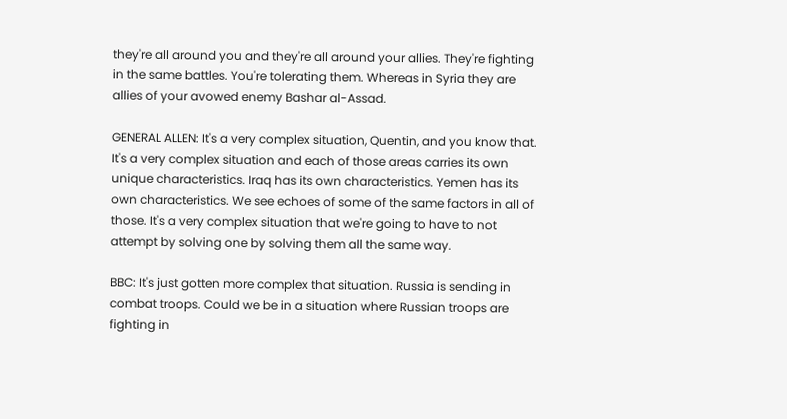they're all around you and they're all around your allies. They're fighting in the same battles. You're tolerating them. Whereas in Syria they are allies of your avowed enemy Bashar al-Assad.

GENERAL ALLEN: It's a very complex situation, Quentin, and you know that. It's a very complex situation and each of those areas carries its own unique characteristics. Iraq has its own characteristics. Yemen has its own characteristics. We see echoes of some of the same factors in all of those. It's a very complex situation that we're going to have to not attempt by solving one by solving them all the same way.

BBC: It's just gotten more complex that situation. Russia is sending in combat troops. Could we be in a situation where Russian troops are fighting in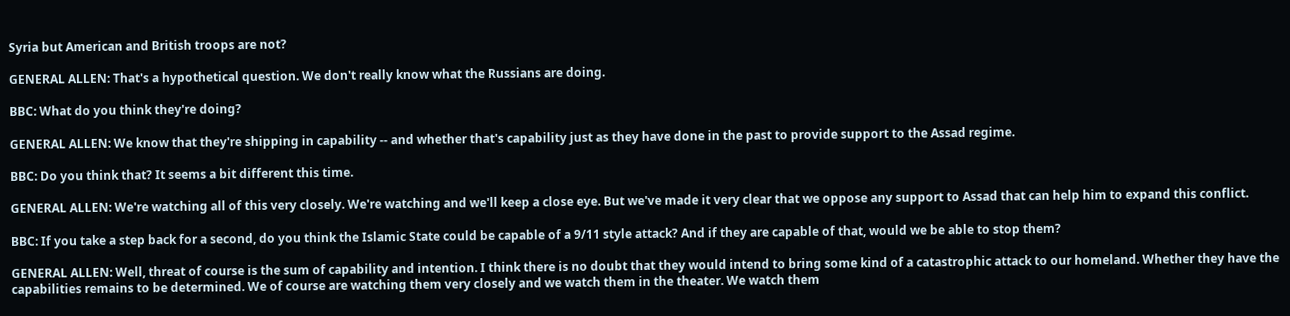Syria but American and British troops are not?

GENERAL ALLEN: That's a hypothetical question. We don't really know what the Russians are doing.

BBC: What do you think they're doing?

GENERAL ALLEN: We know that they're shipping in capability -- and whether that's capability just as they have done in the past to provide support to the Assad regime.

BBC: Do you think that? It seems a bit different this time.

GENERAL ALLEN: We're watching all of this very closely. We're watching and we'll keep a close eye. But we've made it very clear that we oppose any support to Assad that can help him to expand this conflict.

BBC: If you take a step back for a second, do you think the Islamic State could be capable of a 9/11 style attack? And if they are capable of that, would we be able to stop them?

GENERAL ALLEN: Well, threat of course is the sum of capability and intention. I think there is no doubt that they would intend to bring some kind of a catastrophic attack to our homeland. Whether they have the capabilities remains to be determined. We of course are watching them very closely and we watch them in the theater. We watch them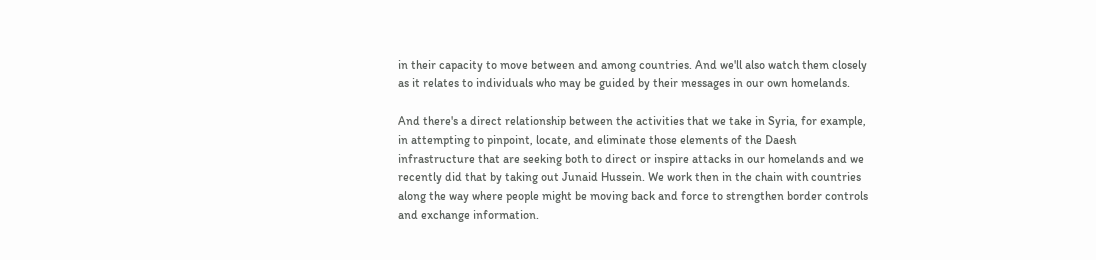in their capacity to move between and among countries. And we'll also watch them closely as it relates to individuals who may be guided by their messages in our own homelands.

And there's a direct relationship between the activities that we take in Syria, for example, in attempting to pinpoint, locate, and eliminate those elements of the Daesh infrastructure that are seeking both to direct or inspire attacks in our homelands and we recently did that by taking out Junaid Hussein. We work then in the chain with countries along the way where people might be moving back and force to strengthen border controls and exchange information.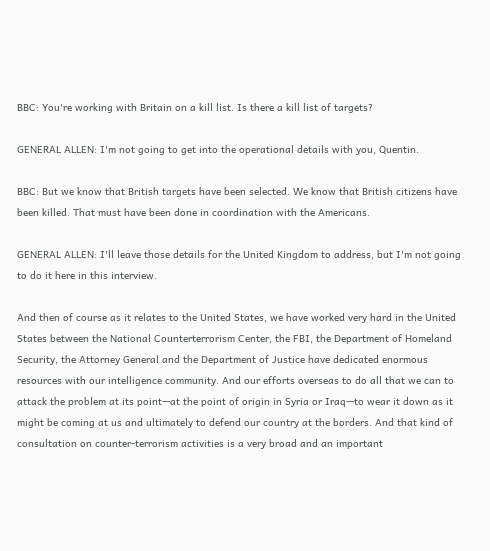BBC: You're working with Britain on a kill list. Is there a kill list of targets?

GENERAL ALLEN: I'm not going to get into the operational details with you, Quentin.

BBC: But we know that British targets have been selected. We know that British citizens have been killed. That must have been done in coordination with the Americans.

GENERAL ALLEN: I'll leave those details for the United Kingdom to address, but I'm not going to do it here in this interview.

And then of course as it relates to the United States, we have worked very hard in the United States between the National Counterterrorism Center, the FBI, the Department of Homeland Security, the Attorney General and the Department of Justice have dedicated enormous resources with our intelligence community. And our efforts overseas to do all that we can to attack the problem at its point—at the point of origin in Syria or Iraq—to wear it down as it might be coming at us and ultimately to defend our country at the borders. And that kind of consultation on counter-terrorism activities is a very broad and an important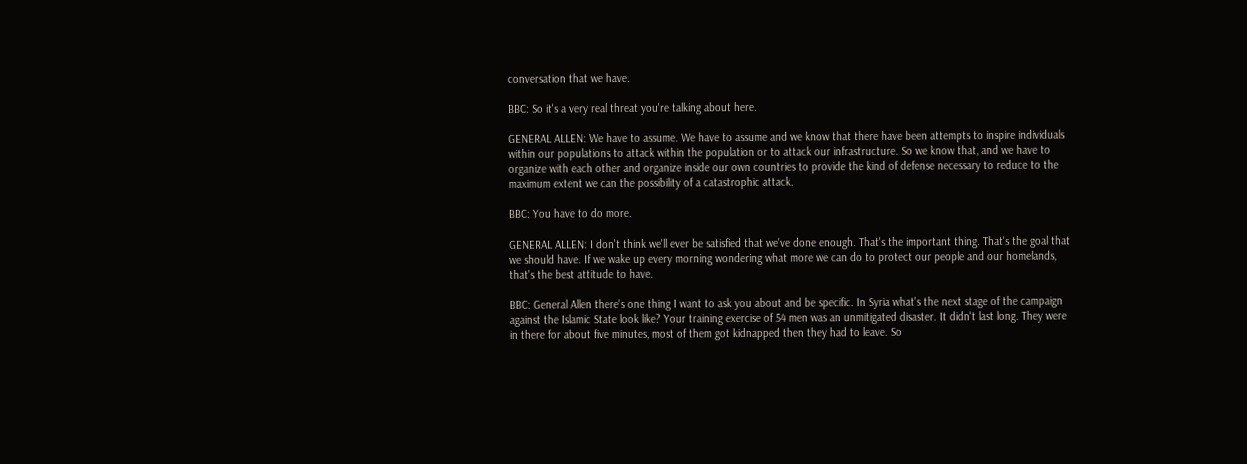conversation that we have.

BBC: So it's a very real threat you're talking about here.

GENERAL ALLEN: We have to assume. We have to assume and we know that there have been attempts to inspire individuals within our populations to attack within the population or to attack our infrastructure. So we know that, and we have to organize with each other and organize inside our own countries to provide the kind of defense necessary to reduce to the maximum extent we can the possibility of a catastrophic attack.

BBC: You have to do more.

GENERAL ALLEN: I don't think we'll ever be satisfied that we've done enough. That's the important thing. That's the goal that we should have. If we wake up every morning wondering what more we can do to protect our people and our homelands, that's the best attitude to have.

BBC: General Allen there's one thing I want to ask you about and be specific. In Syria what's the next stage of the campaign against the Islamic State look like? Your training exercise of 54 men was an unmitigated disaster. It didn't last long. They were in there for about five minutes, most of them got kidnapped then they had to leave. So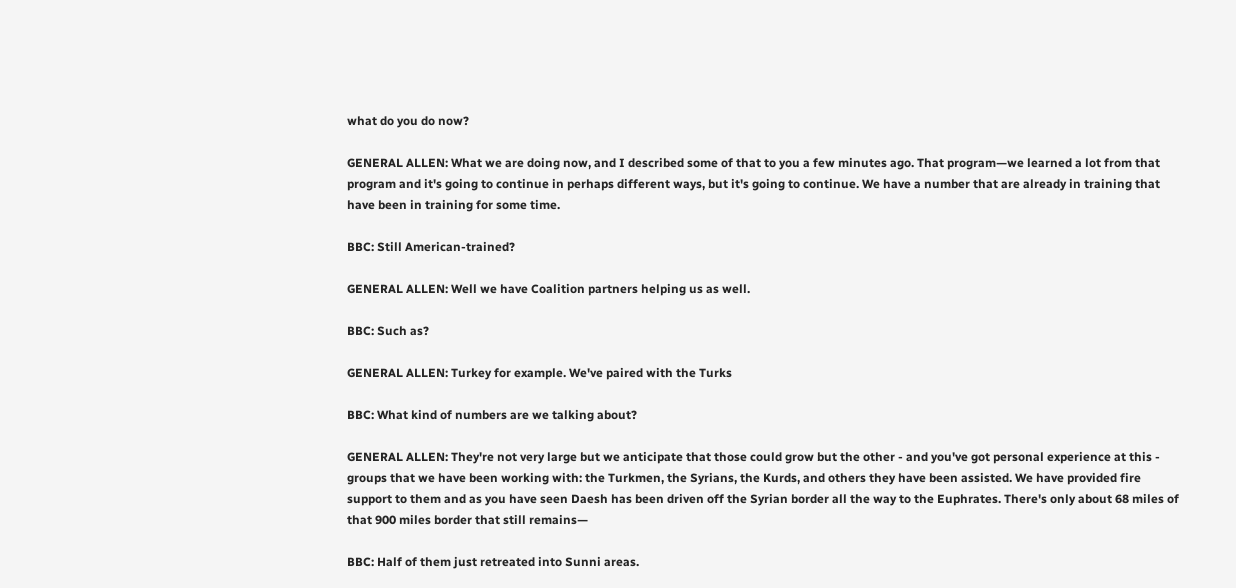what do you do now?

GENERAL ALLEN: What we are doing now, and I described some of that to you a few minutes ago. That program—we learned a lot from that program and it's going to continue in perhaps different ways, but it's going to continue. We have a number that are already in training that have been in training for some time.

BBC: Still American-trained?

GENERAL ALLEN: Well we have Coalition partners helping us as well.

BBC: Such as?

GENERAL ALLEN: Turkey for example. We've paired with the Turks

BBC: What kind of numbers are we talking about?

GENERAL ALLEN: They're not very large but we anticipate that those could grow but the other - and you've got personal experience at this - groups that we have been working with: the Turkmen, the Syrians, the Kurds, and others they have been assisted. We have provided fire support to them and as you have seen Daesh has been driven off the Syrian border all the way to the Euphrates. There's only about 68 miles of that 900 miles border that still remains—

BBC: Half of them just retreated into Sunni areas.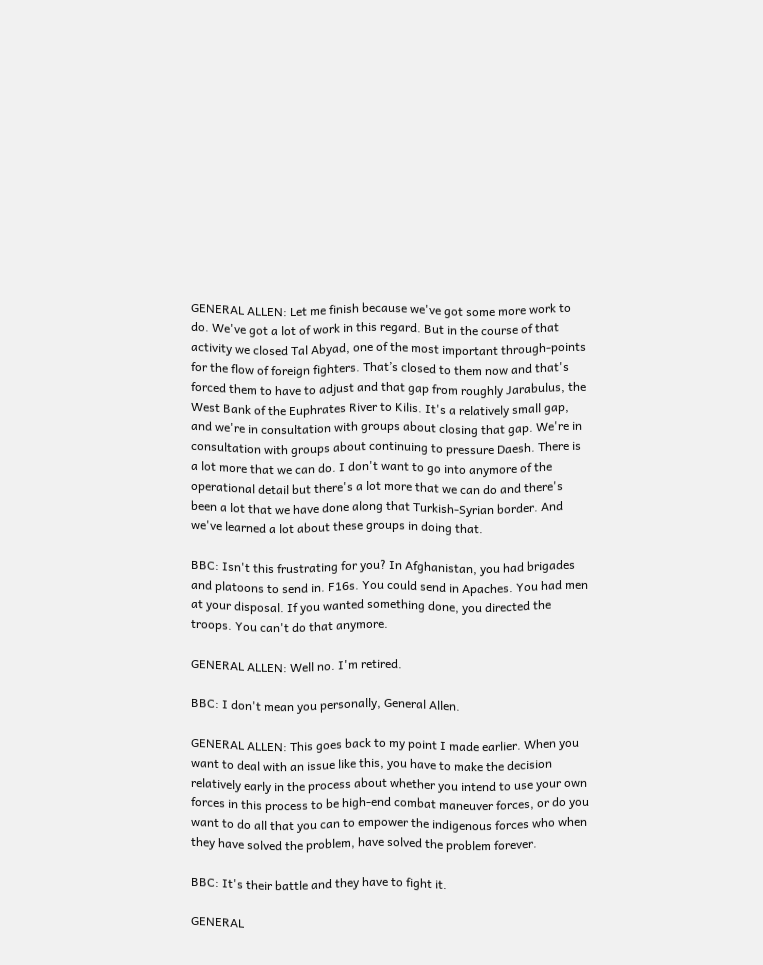GENERAL ALLEN: Let me finish because we've got some more work to do. We've got a lot of work in this regard. But in the course of that activity we closed Tal Abyad, one of the most important through-points for the flow of foreign fighters. That’s closed to them now and that's forced them to have to adjust and that gap from roughly Jarabulus, the West Bank of the Euphrates River to Kilis. It's a relatively small gap, and we're in consultation with groups about closing that gap. We're in consultation with groups about continuing to pressure Daesh. There is a lot more that we can do. I don't want to go into anymore of the operational detail but there's a lot more that we can do and there's been a lot that we have done along that Turkish-Syrian border. And we've learned a lot about these groups in doing that.

BBC: Isn't this frustrating for you? In Afghanistan, you had brigades and platoons to send in. F16s. You could send in Apaches. You had men at your disposal. If you wanted something done, you directed the troops. You can't do that anymore.

GENERAL ALLEN: Well no. I'm retired.

BBC: I don't mean you personally, General Allen.

GENERAL ALLEN: This goes back to my point I made earlier. When you want to deal with an issue like this, you have to make the decision relatively early in the process about whether you intend to use your own forces in this process to be high-end combat maneuver forces, or do you want to do all that you can to empower the indigenous forces who when they have solved the problem, have solved the problem forever.

BBC: It's their battle and they have to fight it.

GENERAL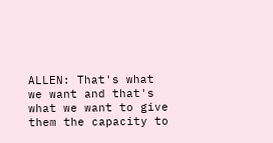ALLEN: That's what we want and that's what we want to give them the capacity to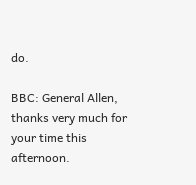do.

BBC: General Allen, thanks very much for your time this afternoon.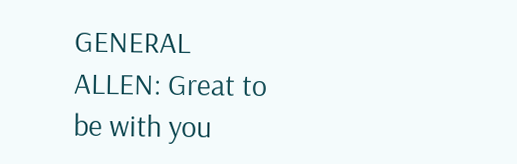GENERAL ALLEN: Great to be with you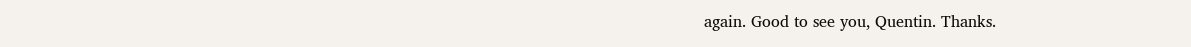again. Good to see you, Quentin. Thanks.